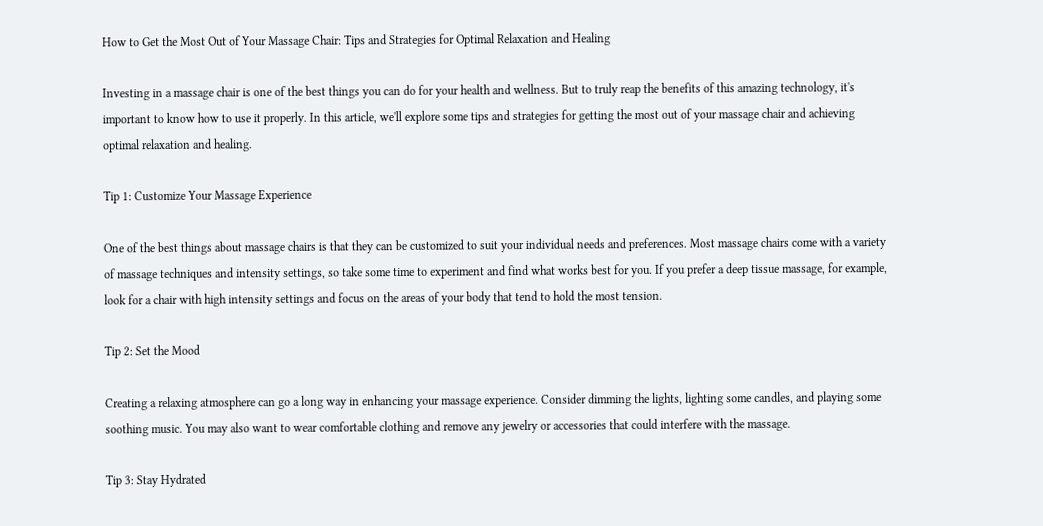How to Get the Most Out of Your Massage Chair: Tips and Strategies for Optimal Relaxation and Healing

Investing in a massage chair is one of the best things you can do for your health and wellness. But to truly reap the benefits of this amazing technology, it's important to know how to use it properly. In this article, we'll explore some tips and strategies for getting the most out of your massage chair and achieving optimal relaxation and healing.

Tip 1: Customize Your Massage Experience

One of the best things about massage chairs is that they can be customized to suit your individual needs and preferences. Most massage chairs come with a variety of massage techniques and intensity settings, so take some time to experiment and find what works best for you. If you prefer a deep tissue massage, for example, look for a chair with high intensity settings and focus on the areas of your body that tend to hold the most tension.

Tip 2: Set the Mood

Creating a relaxing atmosphere can go a long way in enhancing your massage experience. Consider dimming the lights, lighting some candles, and playing some soothing music. You may also want to wear comfortable clothing and remove any jewelry or accessories that could interfere with the massage.

Tip 3: Stay Hydrated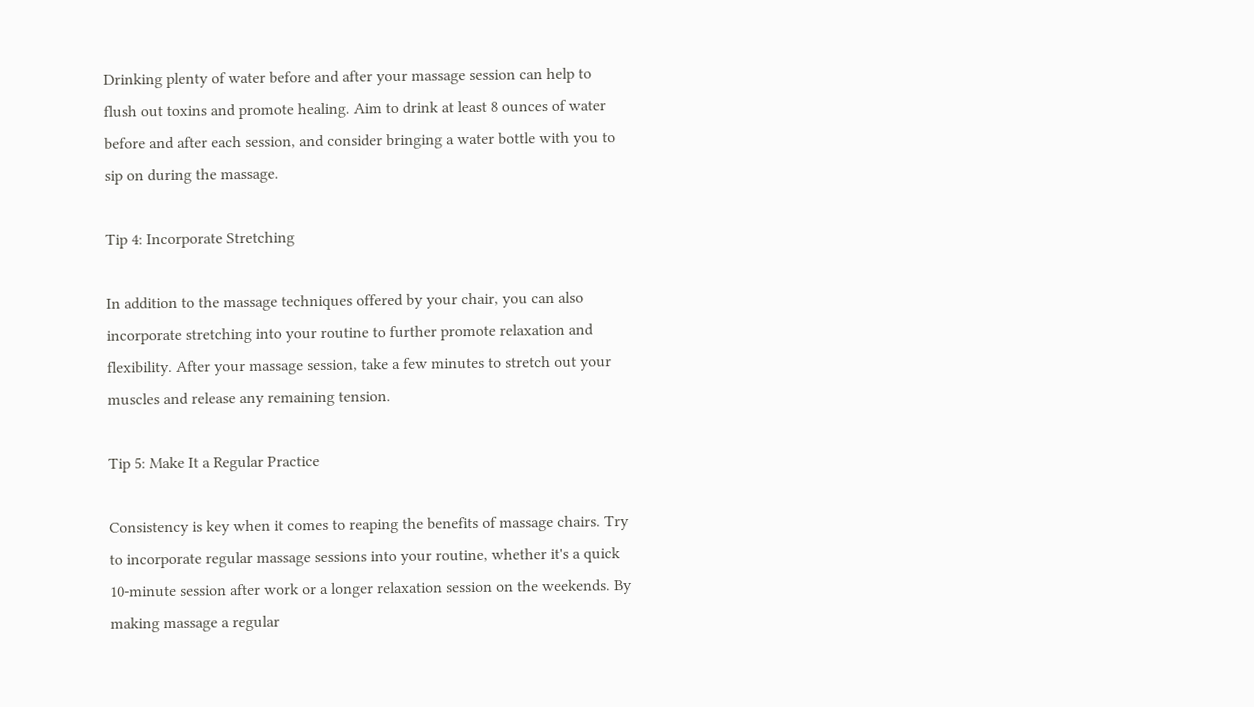Drinking plenty of water before and after your massage session can help to flush out toxins and promote healing. Aim to drink at least 8 ounces of water before and after each session, and consider bringing a water bottle with you to sip on during the massage.

Tip 4: Incorporate Stretching

In addition to the massage techniques offered by your chair, you can also incorporate stretching into your routine to further promote relaxation and flexibility. After your massage session, take a few minutes to stretch out your muscles and release any remaining tension.

Tip 5: Make It a Regular Practice

Consistency is key when it comes to reaping the benefits of massage chairs. Try to incorporate regular massage sessions into your routine, whether it's a quick 10-minute session after work or a longer relaxation session on the weekends. By making massage a regular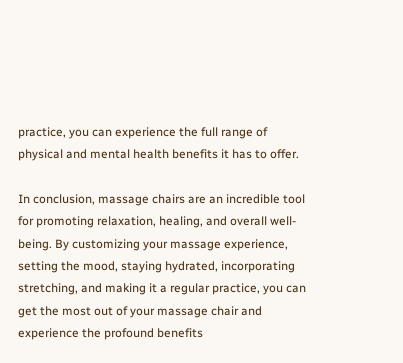practice, you can experience the full range of physical and mental health benefits it has to offer.

In conclusion, massage chairs are an incredible tool for promoting relaxation, healing, and overall well-being. By customizing your massage experience, setting the mood, staying hydrated, incorporating stretching, and making it a regular practice, you can get the most out of your massage chair and experience the profound benefits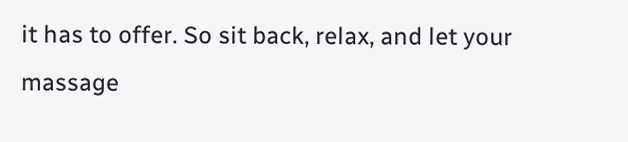it has to offer. So sit back, relax, and let your massage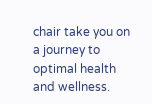chair take you on a journey to optimal health and wellness.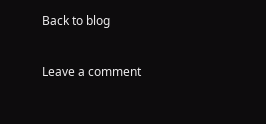Back to blog

Leave a comment